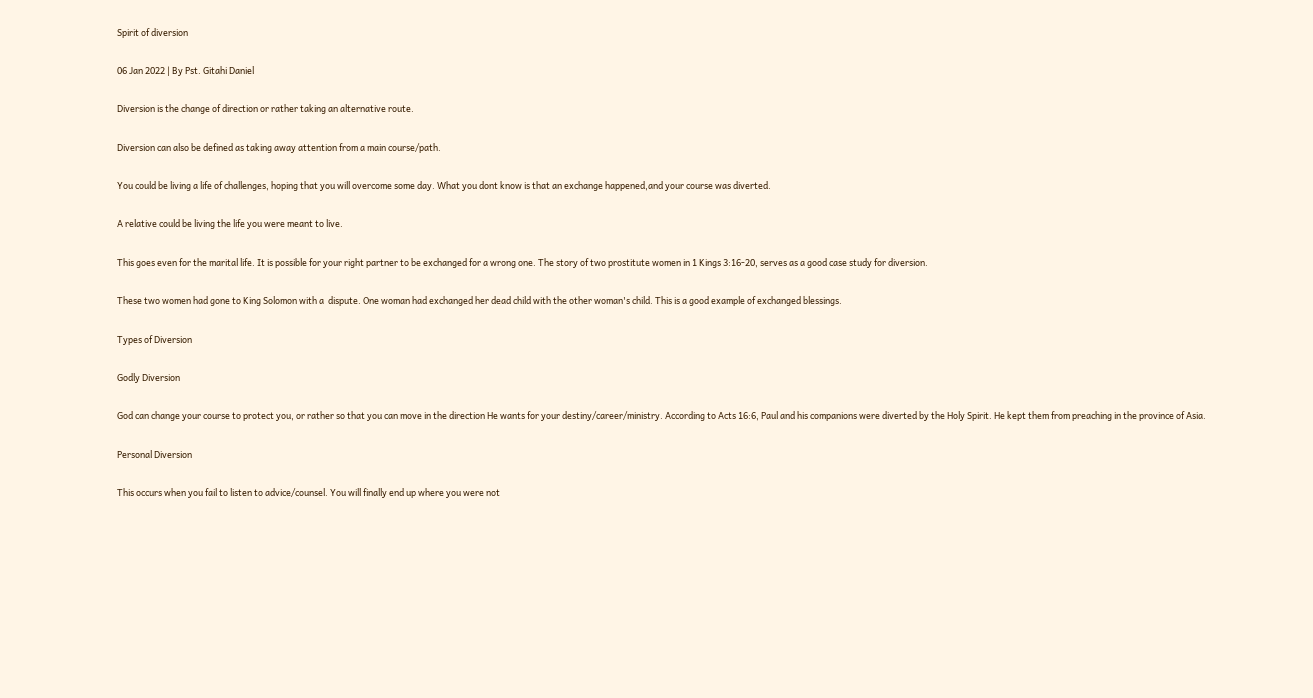Spirit of diversion

06 Jan 2022 | By Pst. Gitahi Daniel

Diversion is the change of direction or rather taking an alternative route.

Diversion can also be defined as taking away attention from a main course/path.

You could be living a life of challenges, hoping that you will overcome some day. What you dont know is that an exchange happened,and your course was diverted.

A relative could be living the life you were meant to live.

This goes even for the marital life. It is possible for your right partner to be exchanged for a wrong one. The story of two prostitute women in 1 Kings 3:16-20, serves as a good case study for diversion.

These two women had gone to King Solomon with a  dispute. One woman had exchanged her dead child with the other woman's child. This is a good example of exchanged blessings.

Types of Diversion

Godly Diversion

God can change your course to protect you, or rather so that you can move in the direction He wants for your destiny/career/ministry. According to Acts 16:6, Paul and his companions were diverted by the Holy Spirit. He kept them from preaching in the province of Asia.

Personal Diversion

This occurs when you fail to listen to advice/counsel. You will finally end up where you were not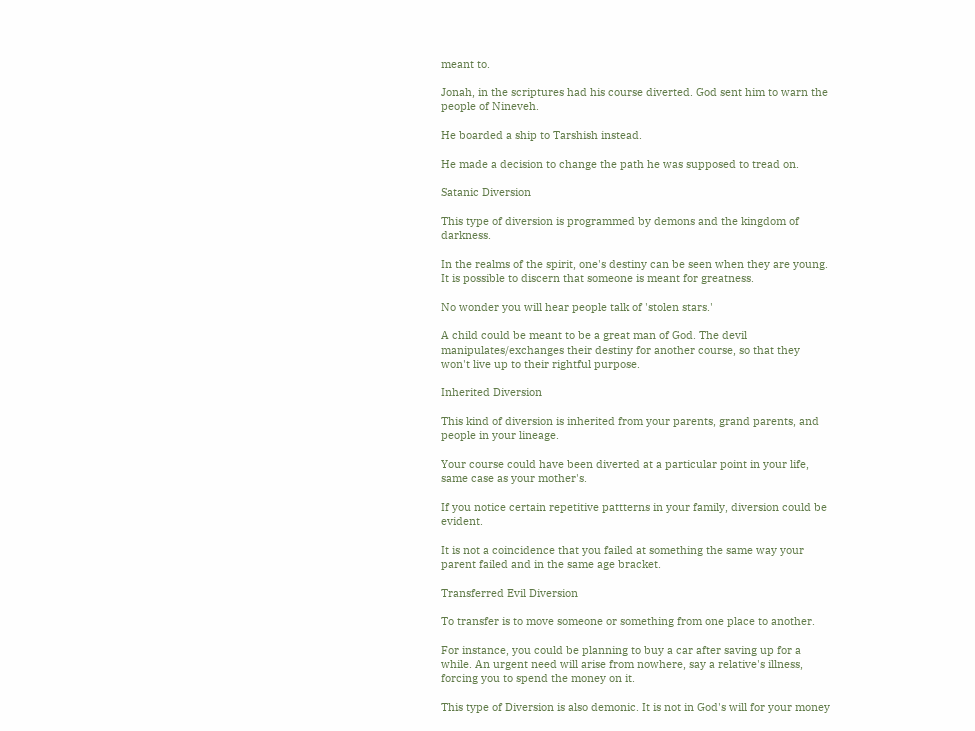meant to.

Jonah, in the scriptures had his course diverted. God sent him to warn the people of Nineveh.

He boarded a ship to Tarshish instead.

He made a decision to change the path he was supposed to tread on.

Satanic Diversion

This type of diversion is programmed by demons and the kingdom of darkness.

In the realms of the spirit, one's destiny can be seen when they are young. It is possible to discern that someone is meant for greatness.

No wonder you will hear people talk of 'stolen stars.'

A child could be meant to be a great man of God. The devil manipulates/exchanges their destiny for another course, so that they won't live up to their rightful purpose.

Inherited Diversion

This kind of diversion is inherited from your parents, grand parents, and people in your lineage.

Your course could have been diverted at a particular point in your life, same case as your mother's.

If you notice certain repetitive pattterns in your family, diversion could be evident.

It is not a coincidence that you failed at something the same way your parent failed and in the same age bracket.

Transferred Evil Diversion

To transfer is to move someone or something from one place to another.

For instance, you could be planning to buy a car after saving up for a while. An urgent need will arise from nowhere, say a relative's illness, forcing you to spend the money on it.

This type of Diversion is also demonic. It is not in God's will for your money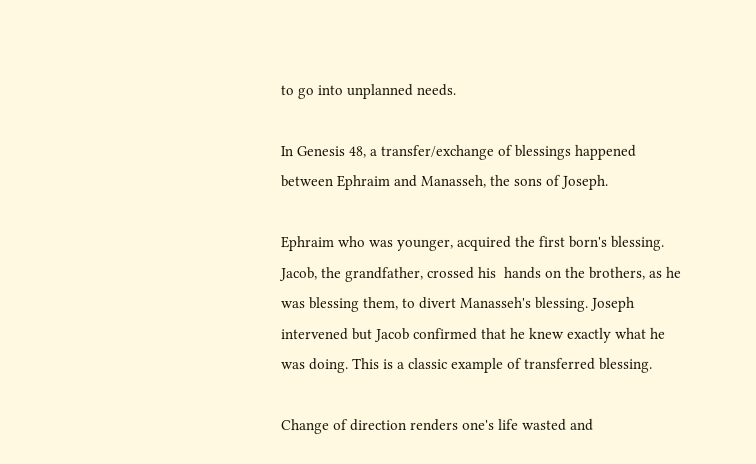to go into unplanned needs.

In Genesis 48, a transfer/exchange of blessings happened between Ephraim and Manasseh, the sons of Joseph.

Ephraim who was younger, acquired the first born's blessing. Jacob, the grandfather, crossed his  hands on the brothers, as he was blessing them, to divert Manasseh's blessing. Joseph intervened but Jacob confirmed that he knew exactly what he was doing. This is a classic example of transferred blessing.

Change of direction renders one's life wasted and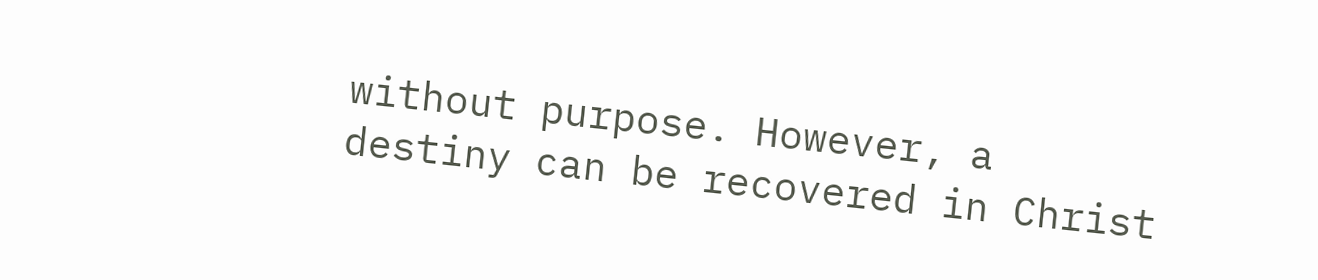without purpose. However, a destiny can be recovered in Christ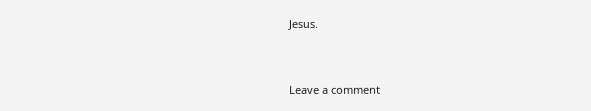Jesus.


Leave a comment